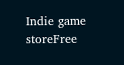Indie game storeFree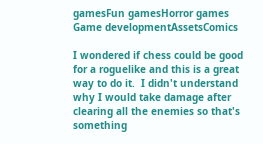gamesFun gamesHorror games
Game developmentAssetsComics

I wondered if chess could be good for a roguelike and this is a great way to do it.  I didn't understand why I would take damage after clearing all the enemies so that's something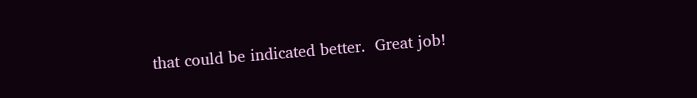that could be indicated better.  Great job!